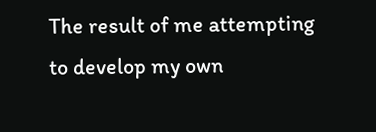The result of me attempting to develop my own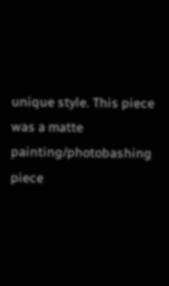unique style. This piece was a matte painting/photobashing piece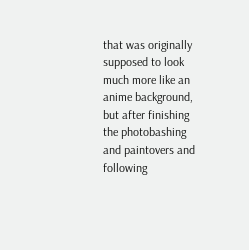that was originally supposed to look much more like an anime background, but after finishing the photobashing and paintovers and following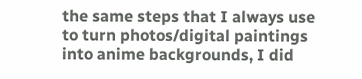the same steps that I always use to turn photos/digital paintings into anime backgrounds, I did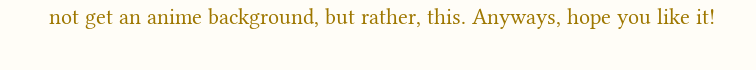not get an anime background, but rather, this. Anyways, hope you like it!